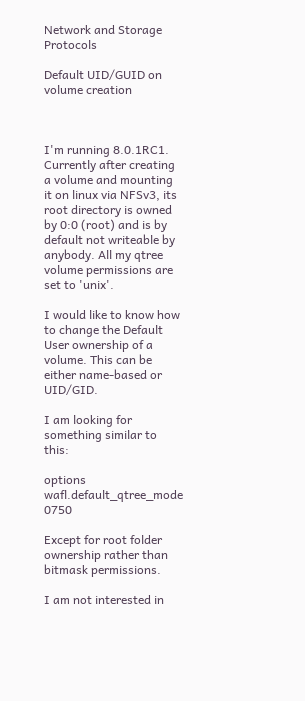Network and Storage Protocols

Default UID/GUID on volume creation



I'm running 8.0.1RC1. Currently after creating a volume and mounting it on linux via NFSv3, its root directory is owned by 0:0 (root) and is by default not writeable by anybody. All my qtree volume permissions are set to 'unix'.

I would like to know how to change the Default User ownership of a volume. This can be either name-based or UID/GID.

I am looking for something similar to this:

options wafl.default_qtree_mode 0750

Except for root folder ownership rather than bitmask permissions.

I am not interested in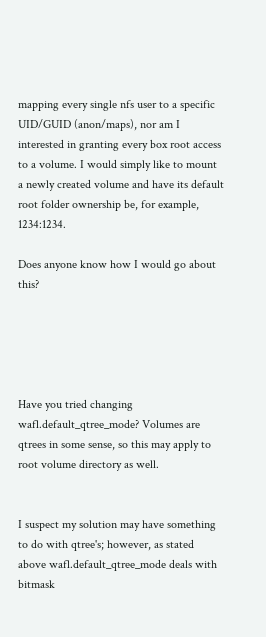mapping every single nfs user to a specific UID/GUID (anon/maps), nor am I interested in granting every box root access to a volume. I would simply like to mount a newly created volume and have its default root folder ownership be, for example, 1234:1234.

Does anyone know how I would go about this?





Have you tried changing wafl.default_qtree_mode? Volumes are qtrees in some sense, so this may apply to root volume directory as well.


I suspect my solution may have something to do with qtree's; however, as stated above wafl.default_qtree_mode deals with bitmask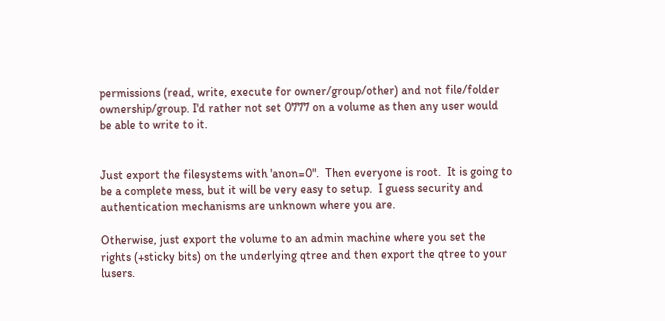permissions (read, write, execute for owner/group/other) and not file/folder ownership/group. I'd rather not set 0777 on a volume as then any user would be able to write to it.


Just export the filesystems with 'anon=0".  Then everyone is root.  It is going to be a complete mess, but it will be very easy to setup.  I guess security and authentication mechanisms are unknown where you are.

Otherwise, just export the volume to an admin machine where you set the rights (+sticky bits) on the underlying qtree and then export the qtree to your lusers.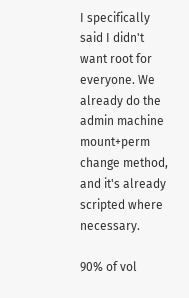I specifically said I didn't want root for everyone. We already do the admin machine mount+perm change method, and it's already scripted where necessary.

90% of vol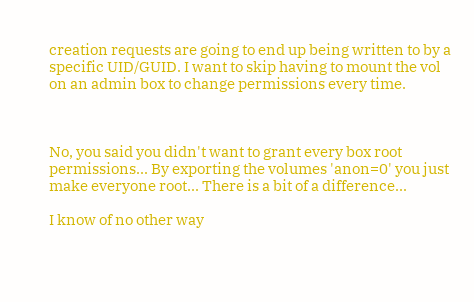creation requests are going to end up being written to by a specific UID/GUID. I want to skip having to mount the vol on an admin box to change permissions every time.



No, you said you didn't want to grant every box root permissions... By exporting the volumes 'anon=0' you just make everyone root... There is a bit of a difference...

I know of no other way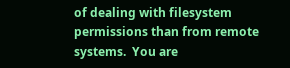of dealing with filesystem permissions than from remote systems.  You are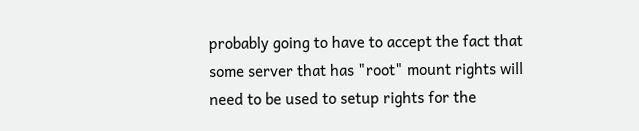probably going to have to accept the fact that some server that has "root" mount rights will need to be used to setup rights for the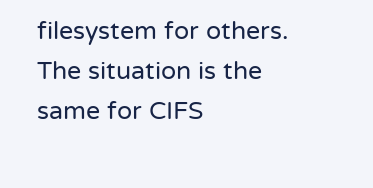filesystem for others.  The situation is the same for CIFS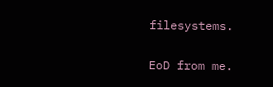filesystems.

EoD from me.